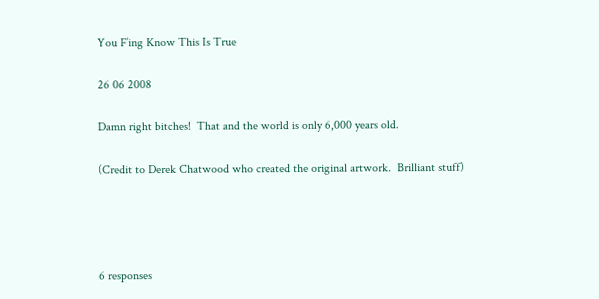You F’ing Know This Is True

26 06 2008

Damn right bitches!  That and the world is only 6,000 years old.

(Credit to Derek Chatwood who created the original artwork.  Brilliant stuff)




6 responses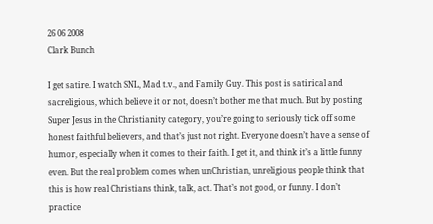26 06 2008
Clark Bunch

I get satire. I watch SNL, Mad t.v., and Family Guy. This post is satirical and sacreligious, which believe it or not, doesn’t bother me that much. But by posting Super Jesus in the Christianity category, you’re going to seriously tick off some honest faithful believers, and that’s just not right. Everyone doesn’t have a sense of humor, especially when it comes to their faith. I get it, and think it’s a little funny even. But the real problem comes when unChristian, unreligious people think that this is how real Christians think, talk, act. That’s not good, or funny. I don’t practice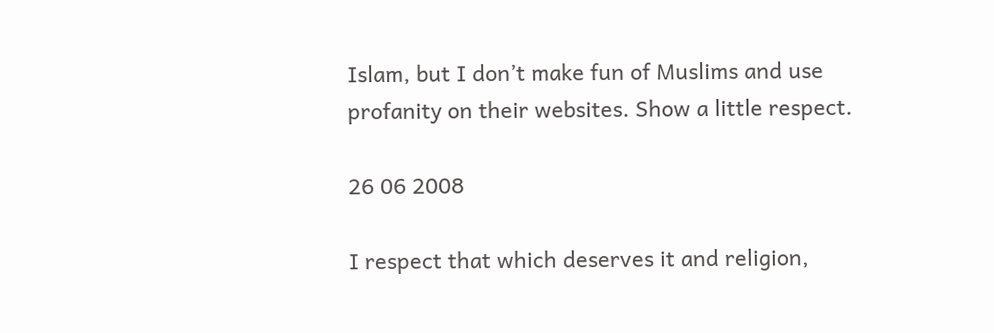Islam, but I don’t make fun of Muslims and use profanity on their websites. Show a little respect.

26 06 2008

I respect that which deserves it and religion,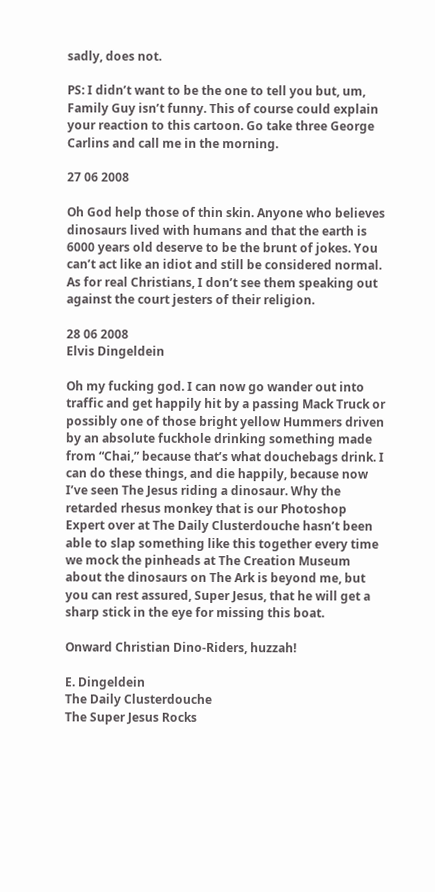sadly, does not.

PS: I didn’t want to be the one to tell you but, um, Family Guy isn’t funny. This of course could explain your reaction to this cartoon. Go take three George Carlins and call me in the morning.

27 06 2008

Oh God help those of thin skin. Anyone who believes dinosaurs lived with humans and that the earth is 6000 years old deserve to be the brunt of jokes. You can’t act like an idiot and still be considered normal. As for real Christians, I don’t see them speaking out against the court jesters of their religion.

28 06 2008
Elvis Dingeldein

Oh my fucking god. I can now go wander out into traffic and get happily hit by a passing Mack Truck or possibly one of those bright yellow Hummers driven by an absolute fuckhole drinking something made from “Chai,” because that’s what douchebags drink. I can do these things, and die happily, because now I’ve seen The Jesus riding a dinosaur. Why the retarded rhesus monkey that is our Photoshop Expert over at The Daily Clusterdouche hasn’t been able to slap something like this together every time we mock the pinheads at The Creation Museum about the dinosaurs on The Ark is beyond me, but you can rest assured, Super Jesus, that he will get a sharp stick in the eye for missing this boat.

Onward Christian Dino-Riders, huzzah!

E. Dingeldein
The Daily Clusterdouche
The Super Jesus Rocks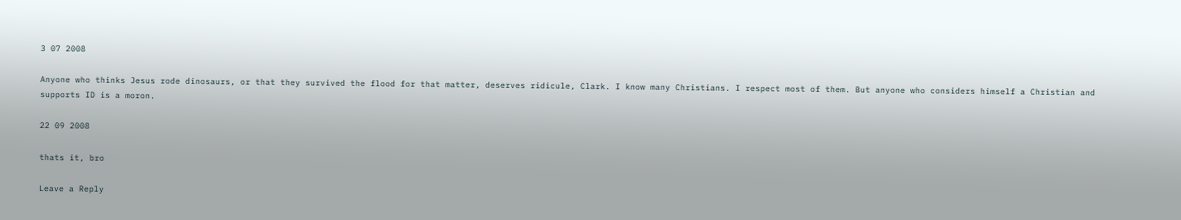3 07 2008

Anyone who thinks Jesus rode dinosaurs, or that they survived the flood for that matter, deserves ridicule, Clark. I know many Christians. I respect most of them. But anyone who considers himself a Christian and supports ID is a moron.

22 09 2008

thats it, bro

Leave a Reply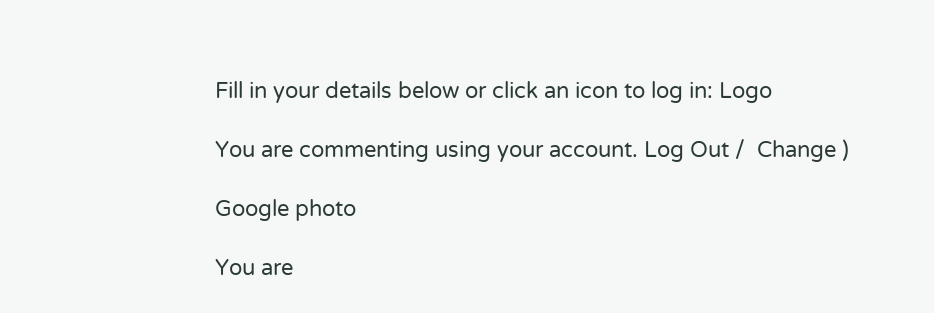Fill in your details below or click an icon to log in: Logo

You are commenting using your account. Log Out /  Change )

Google photo

You are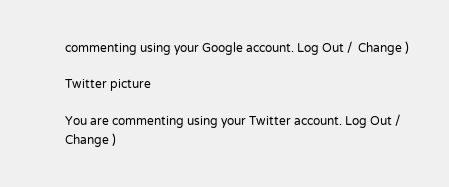commenting using your Google account. Log Out /  Change )

Twitter picture

You are commenting using your Twitter account. Log Out /  Change )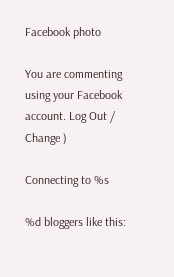Facebook photo

You are commenting using your Facebook account. Log Out /  Change )

Connecting to %s

%d bloggers like this: